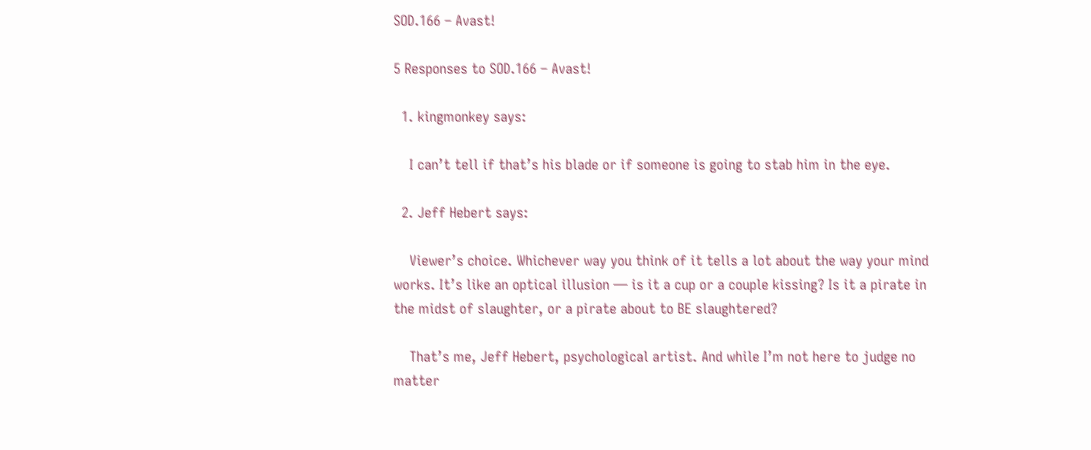SOD.166 – Avast!

5 Responses to SOD.166 – Avast!

  1. kingmonkey says:

    I can’t tell if that’s his blade or if someone is going to stab him in the eye.

  2. Jeff Hebert says:

    Viewer’s choice. Whichever way you think of it tells a lot about the way your mind works. It’s like an optical illusion — is it a cup or a couple kissing? Is it a pirate in the midst of slaughter, or a pirate about to BE slaughtered?

    That’s me, Jeff Hebert, psychological artist. And while I’m not here to judge no matter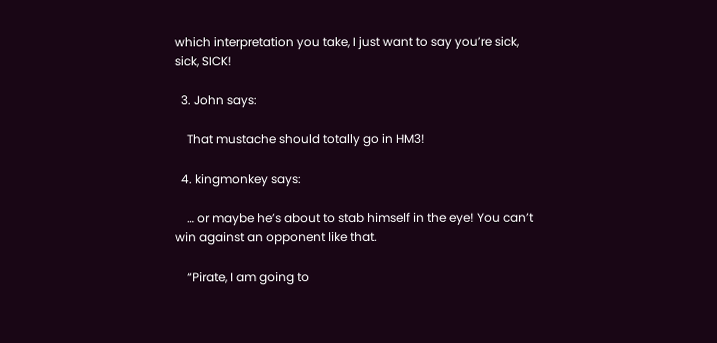which interpretation you take, I just want to say you’re sick, sick, SICK!

  3. John says:

    That mustache should totally go in HM3!

  4. kingmonkey says:

    … or maybe he’s about to stab himself in the eye! You can’t win against an opponent like that.

    “Pirate, I am going to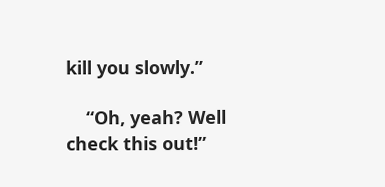kill you slowly.”

    “Oh, yeah? Well check this out!”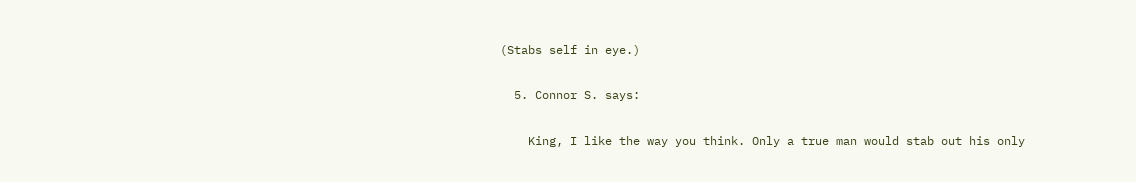(Stabs self in eye.)

  5. Connor S. says:

    King, I like the way you think. Only a true man would stab out his only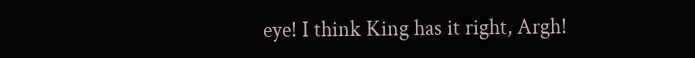eye! I think King has it right, Argh!